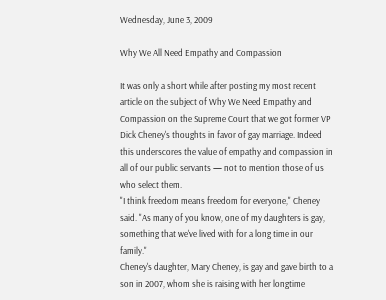Wednesday, June 3, 2009

Why We All Need Empathy and Compassion

It was only a short while after posting my most recent article on the subject of Why We Need Empathy and Compassion on the Supreme Court that we got former VP Dick Cheney's thoughts in favor of gay marriage. Indeed this underscores the value of empathy and compassion in all of our public servants — not to mention those of us who select them.
"I think freedom means freedom for everyone," Cheney said. "As many of you know, one of my daughters is gay, something that we've lived with for a long time in our family."
Cheney's daughter, Mary Cheney, is gay and gave birth to a son in 2007, whom she is raising with her longtime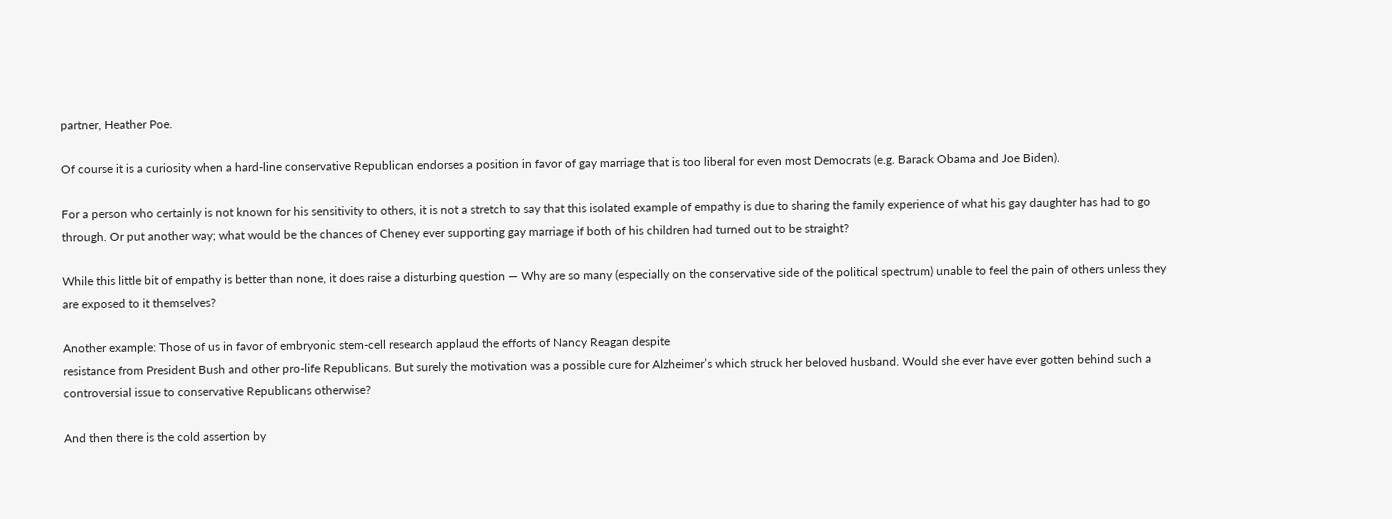partner, Heather Poe.

Of course it is a curiosity when a hard-line conservative Republican endorses a position in favor of gay marriage that is too liberal for even most Democrats (e.g. Barack Obama and Joe Biden).

For a person who certainly is not known for his sensitivity to others, it is not a stretch to say that this isolated example of empathy is due to sharing the family experience of what his gay daughter has had to go through. Or put another way; what would be the chances of Cheney ever supporting gay marriage if both of his children had turned out to be straight?

While this little bit of empathy is better than none, it does raise a disturbing question — Why are so many (especially on the conservative side of the political spectrum) unable to feel the pain of others unless they are exposed to it themselves?

Another example: Those of us in favor of embryonic stem-cell research applaud the efforts of Nancy Reagan despite
resistance from President Bush and other pro-life Republicans. But surely the motivation was a possible cure for Alzheimer’s which struck her beloved husband. Would she ever have ever gotten behind such a controversial issue to conservative Republicans otherwise?

And then there is the cold assertion by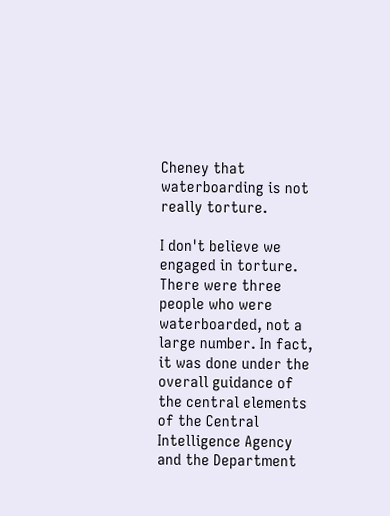Cheney that waterboarding is not really torture.

I don't believe we engaged in torture. There were three people who were waterboarded, not a large number. In fact, it was done under the overall guidance of the central elements of the Central Intelligence Agency and the Department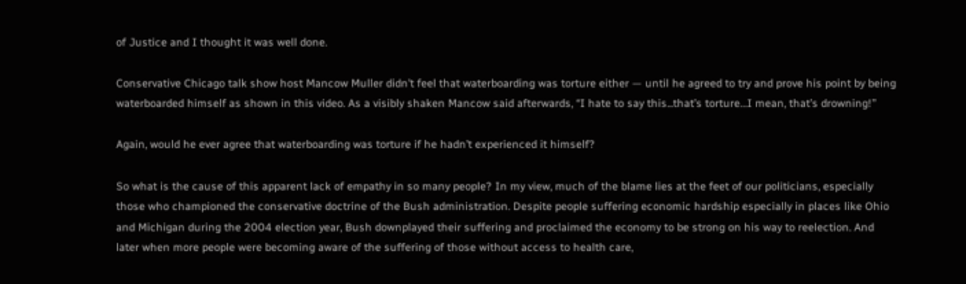of Justice and I thought it was well done.

Conservative Chicago talk show host Mancow Muller didn’t feel that waterboarding was torture either — until he agreed to try and prove his point by being waterboarded himself as shown in this video. As a visibly shaken Mancow said afterwards, “I hate to say this...that’s torture…I mean, that’s drowning!”

Again, would he ever agree that waterboarding was torture if he hadn’t experienced it himself?

So what is the cause of this apparent lack of empathy in so many people? In my view, much of the blame lies at the feet of our politicians, especially those who championed the conservative doctrine of the Bush administration. Despite people suffering economic hardship especially in places like Ohio and Michigan during the 2004 election year, Bush downplayed their suffering and proclaimed the economy to be strong on his way to reelection. And later when more people were becoming aware of the suffering of those without access to health care,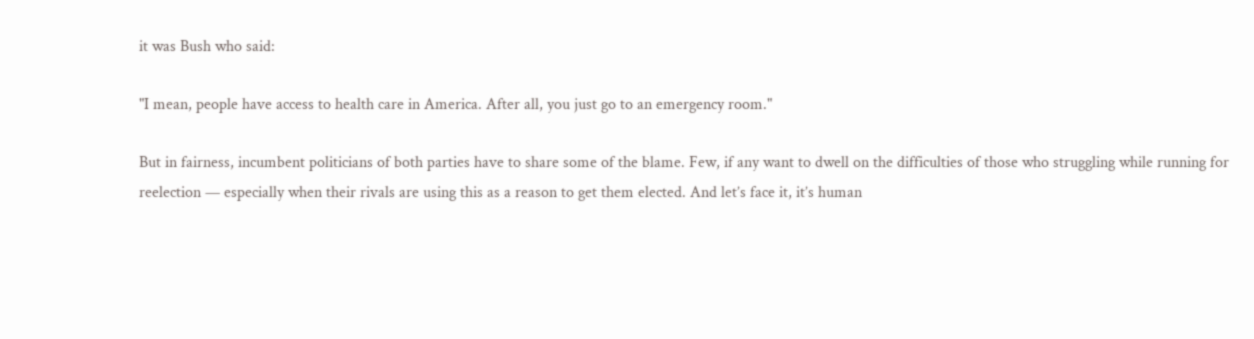it was Bush who said:

"I mean, people have access to health care in America. After all, you just go to an emergency room."

But in fairness, incumbent politicians of both parties have to share some of the blame. Few, if any want to dwell on the difficulties of those who struggling while running for reelection — especially when their rivals are using this as a reason to get them elected. And let’s face it, it’s human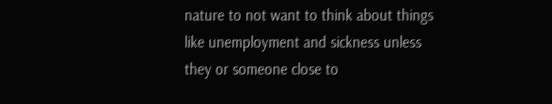nature to not want to think about things like unemployment and sickness unless they or someone close to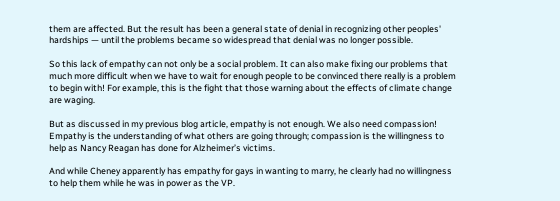them are affected. But the result has been a general state of denial in recognizing other peoples' hardships — until the problems became so widespread that denial was no longer possible.

So this lack of empathy can not only be a social problem. It can also make fixing our problems that much more difficult when we have to wait for enough people to be convinced there really is a problem to begin with! For example, this is the fight that those warning about the effects of climate change are waging.

But as discussed in my previous blog article, empathy is not enough. We also need compassion! Empathy is the understanding of what others are going through; compassion is the willingness to help as Nancy Reagan has done for Alzheimer’s victims.

And while Cheney apparently has empathy for gays in wanting to marry, he clearly had no willingness to help them while he was in power as the VP.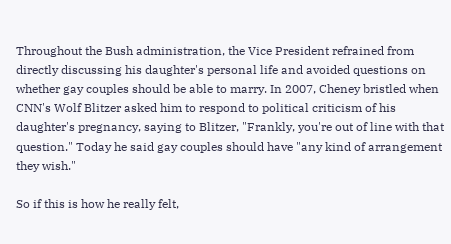Throughout the Bush administration, the Vice President refrained from directly discussing his daughter's personal life and avoided questions on whether gay couples should be able to marry. In 2007, Cheney bristled when CNN's Wolf Blitzer asked him to respond to political criticism of his daughter's pregnancy, saying to Blitzer, "Frankly, you're out of line with that question." Today he said gay couples should have "any kind of arrangement they wish."

So if this is how he really felt,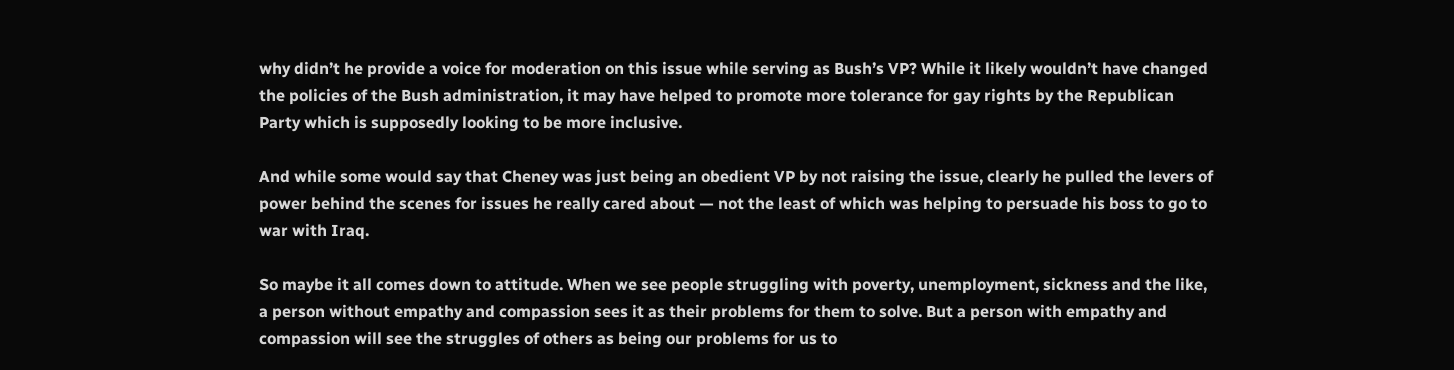why didn’t he provide a voice for moderation on this issue while serving as Bush’s VP? While it likely wouldn’t have changed the policies of the Bush administration, it may have helped to promote more tolerance for gay rights by the Republican Party which is supposedly looking to be more inclusive.

And while some would say that Cheney was just being an obedient VP by not raising the issue, clearly he pulled the levers of power behind the scenes for issues he really cared about — not the least of which was helping to persuade his boss to go to war with Iraq.

So maybe it all comes down to attitude. When we see people struggling with poverty, unemployment, sickness and the like, a person without empathy and compassion sees it as their problems for them to solve. But a person with empathy and compassion will see the struggles of others as being our problems for us to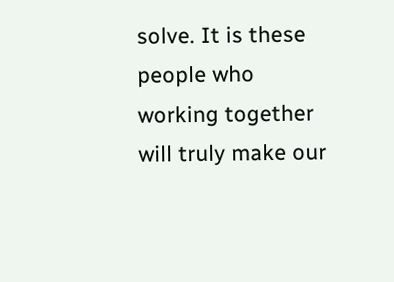solve. It is these people who working together will truly make our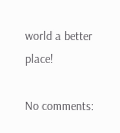world a better place!

No comments: